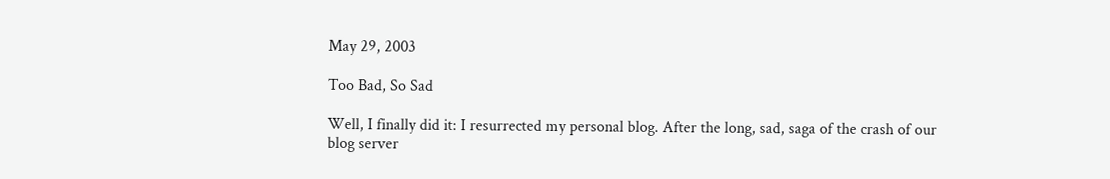May 29, 2003

Too Bad, So Sad

Well, I finally did it: I resurrected my personal blog. After the long, sad, saga of the crash of our blog server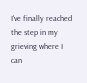I've finally reached the step in my grieving where I can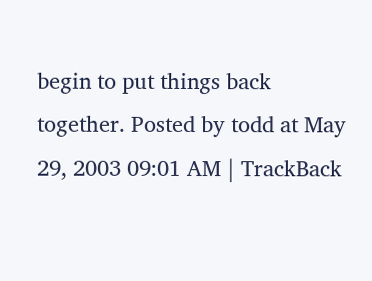begin to put things back together. Posted by todd at May 29, 2003 09:01 AM | TrackBack